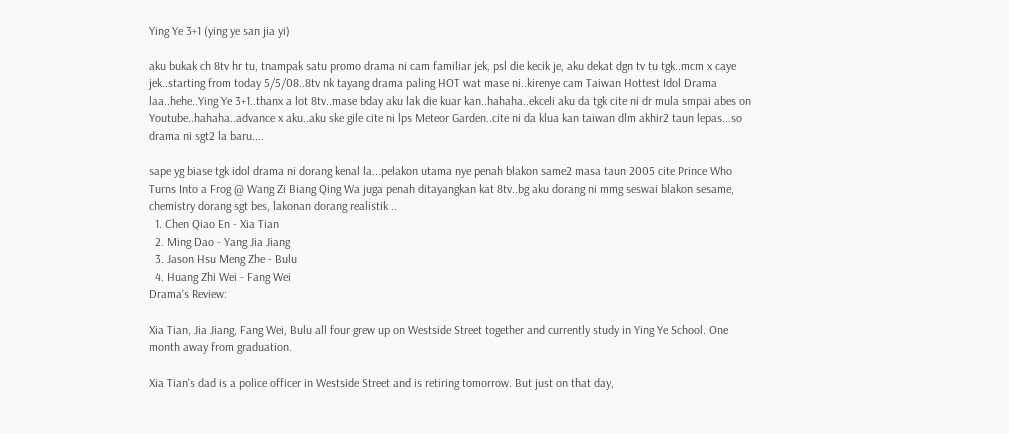Ying Ye 3+1 (ying ye san jia yi)

aku bukak ch 8tv hr tu, tnampak satu promo drama ni cam familiar jek, psl die kecik je, aku dekat dgn tv tu tgk..mcm x caye jek..starting from today 5/5/08..8tv nk tayang drama paling HOT wat mase ni..kirenye cam Taiwan Hottest Idol Drama laa..hehe..Ying Ye 3+1..thanx a lot 8tv..mase bday aku lak die kuar kan..hahaha..ekceli aku da tgk cite ni dr mula smpai abes on Youtube..hahaha..advance x aku..aku ske gile cite ni lps Meteor Garden..cite ni da klua kan taiwan dlm akhir2 taun lepas...so drama ni sgt2 la baru....

sape yg biase tgk idol drama ni dorang kenal la...pelakon utama nye penah blakon same2 masa taun 2005 cite Prince Who Turns Into a Frog @ Wang Zi Biang Qing Wa juga penah ditayangkan kat 8tv..bg aku dorang ni mmg seswai blakon sesame, chemistry dorang sgt bes, lakonan dorang realistik ..
  1. Chen Qiao En - Xia Tian
  2. Ming Dao - Yang Jia Jiang
  3. Jason Hsu Meng Zhe - Bulu
  4. Huang Zhi Wei - Fang Wei
Drama's Review:

Xia Tian, Jia Jiang, Fang Wei, Bulu all four grew up on Westside Street together and currently study in Ying Ye School. One month away from graduation.

Xia Tian's dad is a police officer in Westside Street and is retiring tomorrow. But just on that day,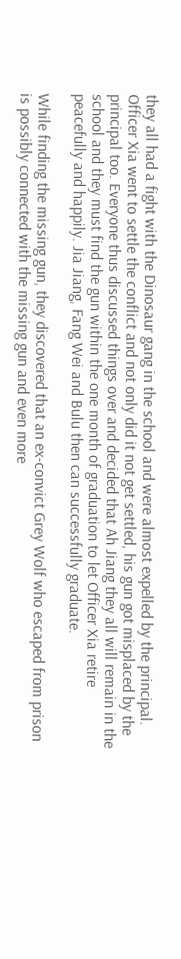they all had a fight with the Dinosaur gang in the school and were almost expelled by the principal. Officer Xia went to settle the conflict and not only did it not get settled, his gun got misplaced by the principal too. Everyone thus discussed things over and decided that Ah Jiang they all will remain in the school and they must find the gun within the one month of graduation to let Officer Xia retire peacefully and happily. Jia Jiang, Fang Wei and Bulu then can successfully graduate.

While finding the missing gun, they discovered that an ex-convict Grey Wolf who escaped from prison is possibly connected with the missing gun and even more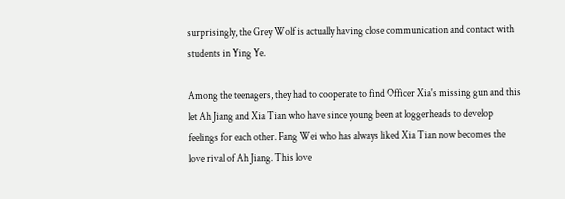surprisingly, the Grey Wolf is actually having close communication and contact with students in Ying Ye.

Among the teenagers, they had to cooperate to find Officer Xia's missing gun and this let Ah Jiang and Xia Tian who have since young been at loggerheads to develop feelings for each other. Fang Wei who has always liked Xia Tian now becomes the love rival of Ah Jiang. This love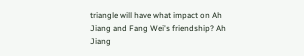triangle will have what impact on Ah Jiang and Fang Wei's friendship? Ah Jiang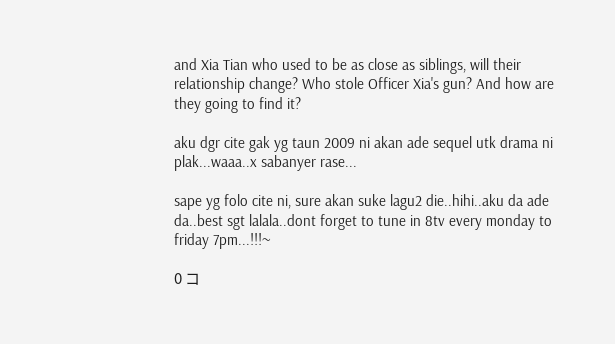and Xia Tian who used to be as close as siblings, will their relationship change? Who stole Officer Xia's gun? And how are they going to find it?

aku dgr cite gak yg taun 2009 ni akan ade sequel utk drama ni plak...waaa..x sabanyer rase...

sape yg folo cite ni, sure akan suke lagu2 die..hihi..aku da ade da..best sgt lalala..dont forget to tune in 8tv every monday to friday 7pm...!!!~

0 コ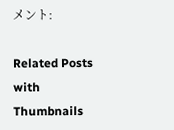メント:

Related Posts with Thumbnails